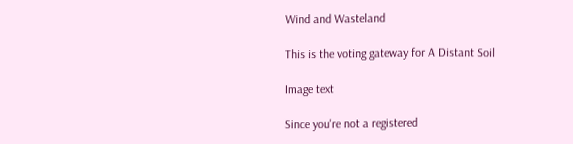Wind and Wasteland

This is the voting gateway for A Distant Soil

Image text

Since you're not a registered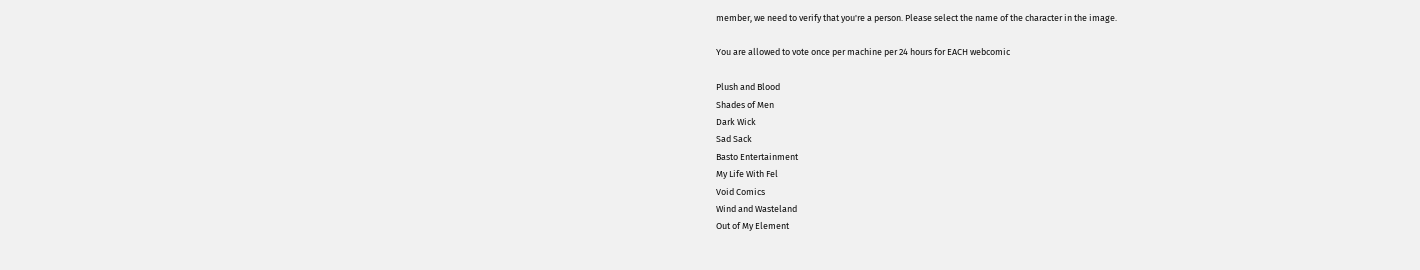member, we need to verify that you're a person. Please select the name of the character in the image.

You are allowed to vote once per machine per 24 hours for EACH webcomic

Plush and Blood
Shades of Men
Dark Wick
Sad Sack
Basto Entertainment
My Life With Fel
Void Comics
Wind and Wasteland
Out of My Element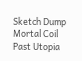Sketch Dump
Mortal Coil
Past Utopia